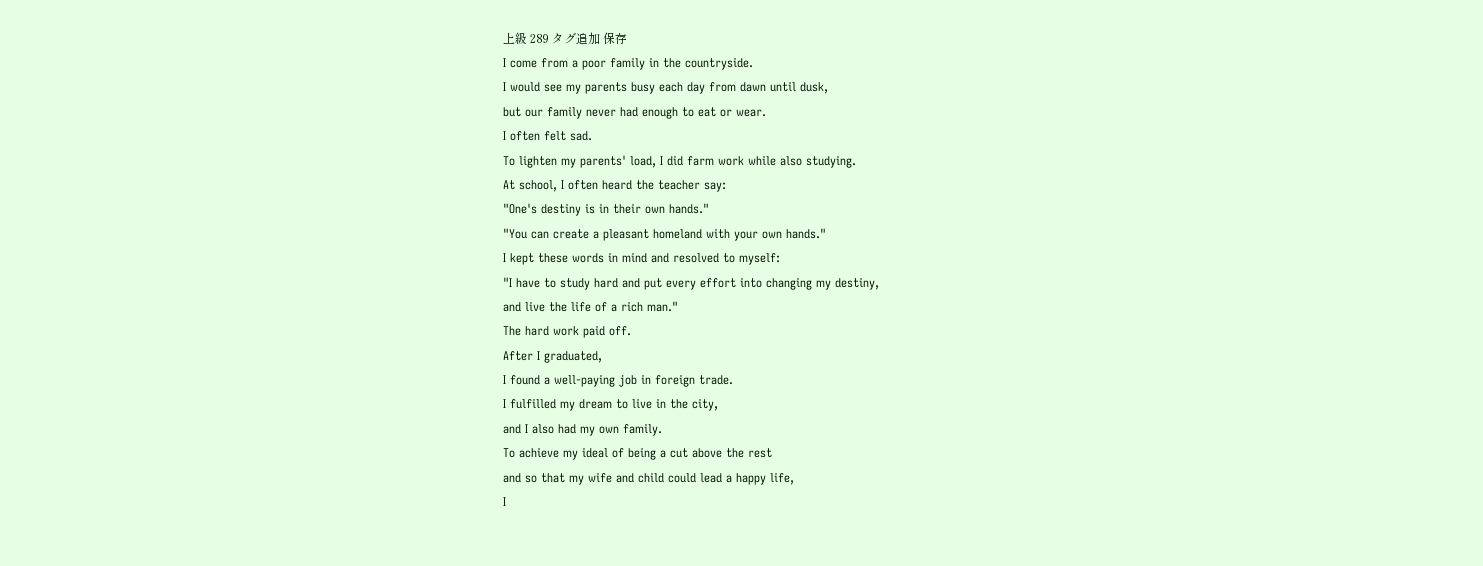上級 289 タグ追加 保存
I come from a poor family in the countryside.
I would see my parents busy each day from dawn until dusk,
but our family never had enough to eat or wear.
I often felt sad.
To lighten my parents' load, I did farm work while also studying.
At school, I often heard the teacher say:
"One's destiny is in their own hands."
"You can create a pleasant homeland with your own hands."
I kept these words in mind and resolved to myself:
"I have to study hard and put every effort into changing my destiny,
and live the life of a rich man."
The hard work paid off.
After I graduated,
I found a well-paying job in foreign trade.
I fulfilled my dream to live in the city,
and I also had my own family.
To achieve my ideal of being a cut above the rest
and so that my wife and child could lead a happy life,
I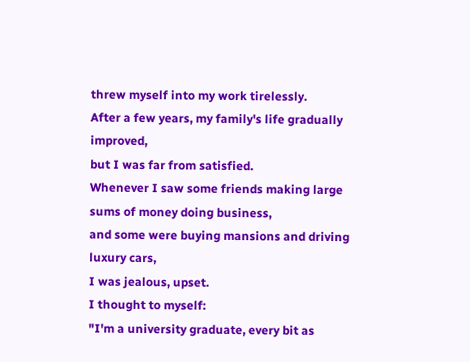threw myself into my work tirelessly.
After a few years, my family's life gradually improved,
but I was far from satisfied.
Whenever I saw some friends making large sums of money doing business,
and some were buying mansions and driving luxury cars,
I was jealous, upset.
I thought to myself:
"I'm a university graduate, every bit as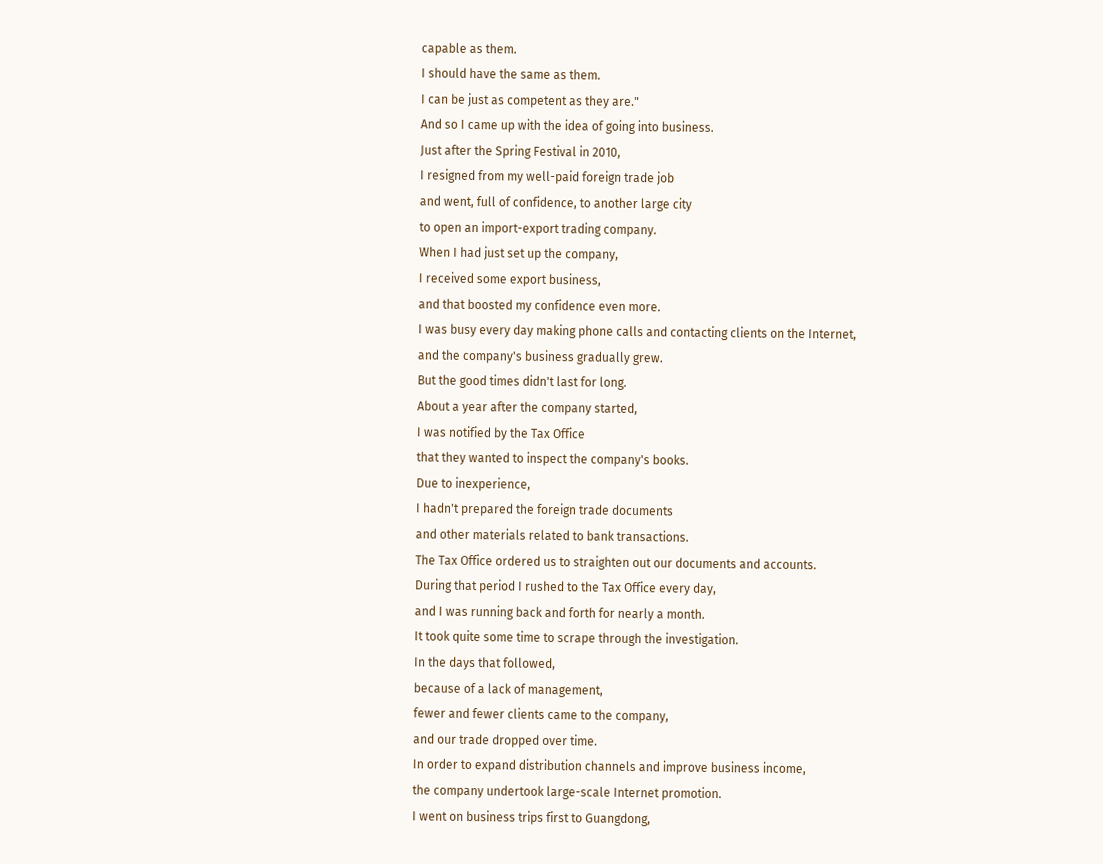capable as them.
I should have the same as them.
I can be just as competent as they are."
And so I came up with the idea of going into business.
Just after the Spring Festival in 2010,
I resigned from my well-paid foreign trade job
and went, full of confidence, to another large city
to open an import-export trading company.
When I had just set up the company,
I received some export business,
and that boosted my confidence even more.
I was busy every day making phone calls and contacting clients on the Internet,
and the company's business gradually grew.
But the good times didn't last for long.
About a year after the company started,
I was notified by the Tax Office
that they wanted to inspect the company's books.
Due to inexperience,
I hadn't prepared the foreign trade documents
and other materials related to bank transactions.
The Tax Office ordered us to straighten out our documents and accounts.
During that period I rushed to the Tax Office every day,
and I was running back and forth for nearly a month.
It took quite some time to scrape through the investigation.
In the days that followed,
because of a lack of management,
fewer and fewer clients came to the company,
and our trade dropped over time.
In order to expand distribution channels and improve business income,
the company undertook large-scale Internet promotion.
I went on business trips first to Guangdong,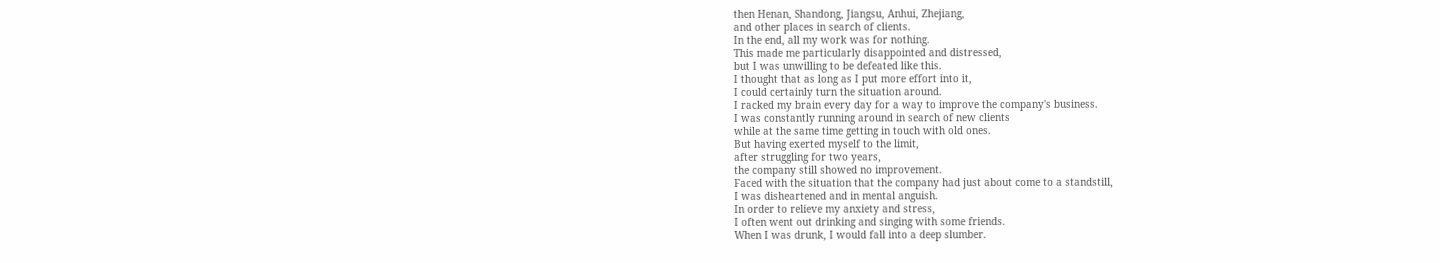then Henan, Shandong, Jiangsu, Anhui, Zhejiang,
and other places in search of clients.
In the end, all my work was for nothing.
This made me particularly disappointed and distressed,
but I was unwilling to be defeated like this.
I thought that as long as I put more effort into it,
I could certainly turn the situation around.
I racked my brain every day for a way to improve the company's business.
I was constantly running around in search of new clients
while at the same time getting in touch with old ones.
But having exerted myself to the limit,
after struggling for two years,
the company still showed no improvement.
Faced with the situation that the company had just about come to a standstill,
I was disheartened and in mental anguish.
In order to relieve my anxiety and stress,
I often went out drinking and singing with some friends.
When I was drunk, I would fall into a deep slumber.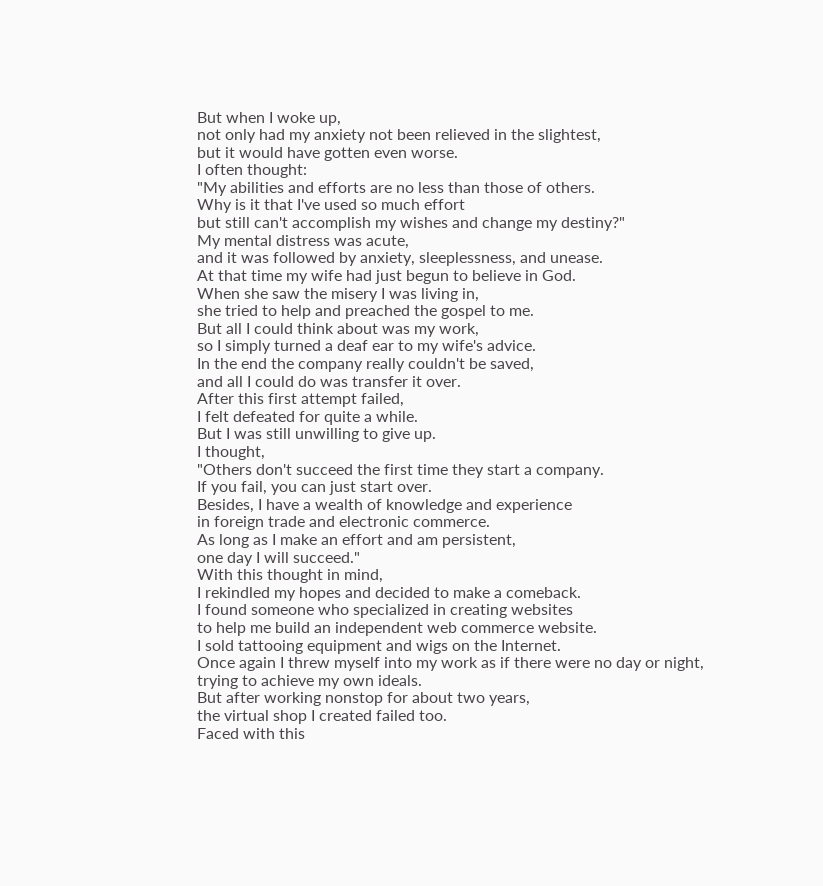But when I woke up,
not only had my anxiety not been relieved in the slightest,
but it would have gotten even worse.
I often thought:
"My abilities and efforts are no less than those of others.
Why is it that I've used so much effort
but still can't accomplish my wishes and change my destiny?"
My mental distress was acute,
and it was followed by anxiety, sleeplessness, and unease.
At that time my wife had just begun to believe in God.
When she saw the misery I was living in,
she tried to help and preached the gospel to me.
But all I could think about was my work,
so I simply turned a deaf ear to my wife's advice.
In the end the company really couldn't be saved,
and all I could do was transfer it over.
After this first attempt failed,
I felt defeated for quite a while.
But I was still unwilling to give up.
I thought,
"Others don't succeed the first time they start a company.
If you fail, you can just start over.
Besides, I have a wealth of knowledge and experience
in foreign trade and electronic commerce.
As long as I make an effort and am persistent,
one day I will succeed."
With this thought in mind,
I rekindled my hopes and decided to make a comeback.
I found someone who specialized in creating websites
to help me build an independent web commerce website.
I sold tattooing equipment and wigs on the Internet.
Once again I threw myself into my work as if there were no day or night,
trying to achieve my own ideals.
But after working nonstop for about two years,
the virtual shop I created failed too.
Faced with this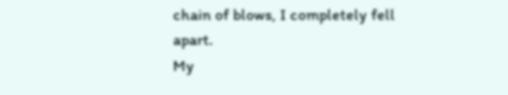chain of blows, I completely fell apart.
My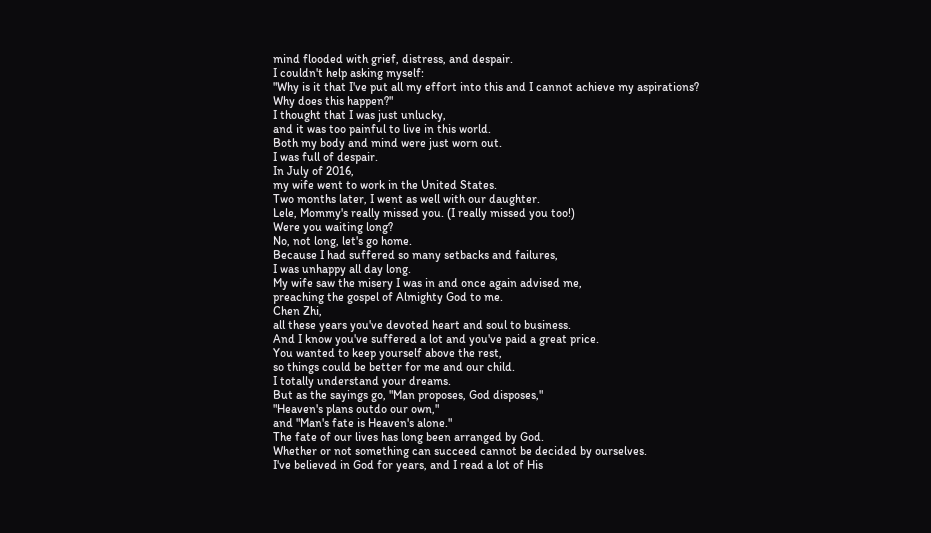mind flooded with grief, distress, and despair.
I couldn't help asking myself:
"Why is it that I've put all my effort into this and I cannot achieve my aspirations?
Why does this happen?"
I thought that I was just unlucky,
and it was too painful to live in this world.
Both my body and mind were just worn out.
I was full of despair.
In July of 2016,
my wife went to work in the United States.
Two months later, I went as well with our daughter.
Lele, Mommy's really missed you. (I really missed you too!)
Were you waiting long?
No, not long, let's go home.
Because I had suffered so many setbacks and failures,
I was unhappy all day long.
My wife saw the misery I was in and once again advised me,
preaching the gospel of Almighty God to me.
Chen Zhi,
all these years you've devoted heart and soul to business.
And I know you've suffered a lot and you've paid a great price.
You wanted to keep yourself above the rest,
so things could be better for me and our child.
I totally understand your dreams.
But as the sayings go, "Man proposes, God disposes,"
"Heaven's plans outdo our own,"
and "Man's fate is Heaven's alone."
The fate of our lives has long been arranged by God.
Whether or not something can succeed cannot be decided by ourselves.
I've believed in God for years, and I read a lot of His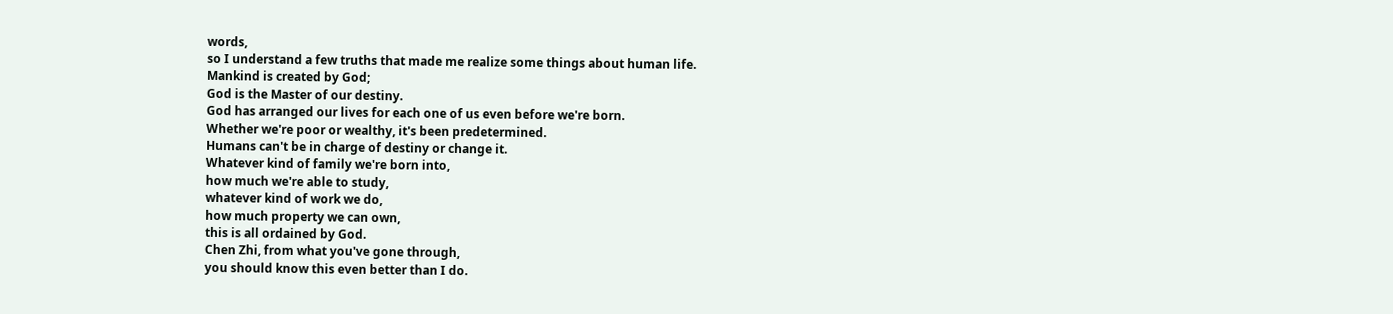words,
so I understand a few truths that made me realize some things about human life.
Mankind is created by God;
God is the Master of our destiny.
God has arranged our lives for each one of us even before we're born.
Whether we're poor or wealthy, it's been predetermined.
Humans can't be in charge of destiny or change it.
Whatever kind of family we're born into,
how much we're able to study,
whatever kind of work we do,
how much property we can own,
this is all ordained by God.
Chen Zhi, from what you've gone through,
you should know this even better than I do.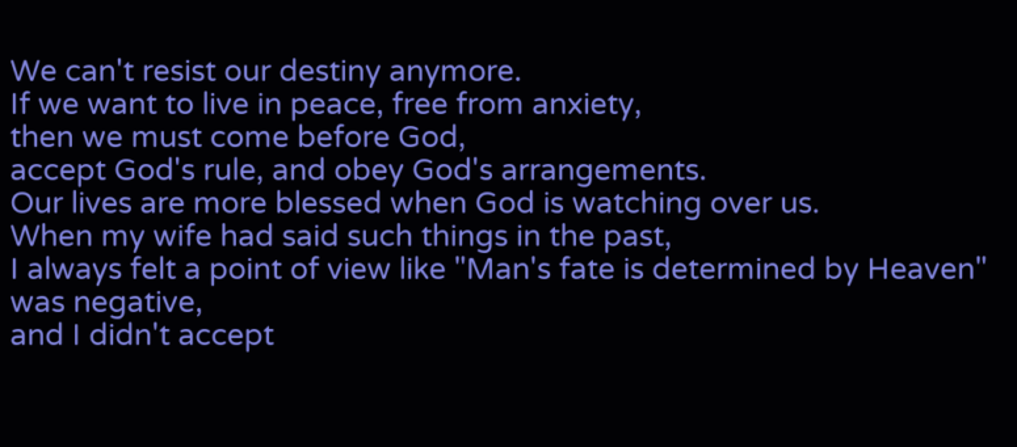We can't resist our destiny anymore.
If we want to live in peace, free from anxiety,
then we must come before God,
accept God's rule, and obey God's arrangements.
Our lives are more blessed when God is watching over us.
When my wife had said such things in the past,
I always felt a point of view like "Man's fate is determined by Heaven" was negative,
and I didn't accept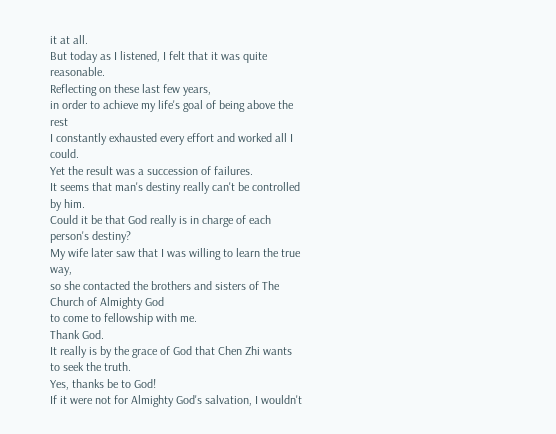it at all.
But today as I listened, I felt that it was quite reasonable.
Reflecting on these last few years,
in order to achieve my life's goal of being above the rest
I constantly exhausted every effort and worked all I could.
Yet the result was a succession of failures.
It seems that man's destiny really can't be controlled by him.
Could it be that God really is in charge of each person's destiny?
My wife later saw that I was willing to learn the true way,
so she contacted the brothers and sisters of The Church of Almighty God
to come to fellowship with me.
Thank God.
It really is by the grace of God that Chen Zhi wants to seek the truth.
Yes, thanks be to God!
If it were not for Almighty God's salvation, I wouldn't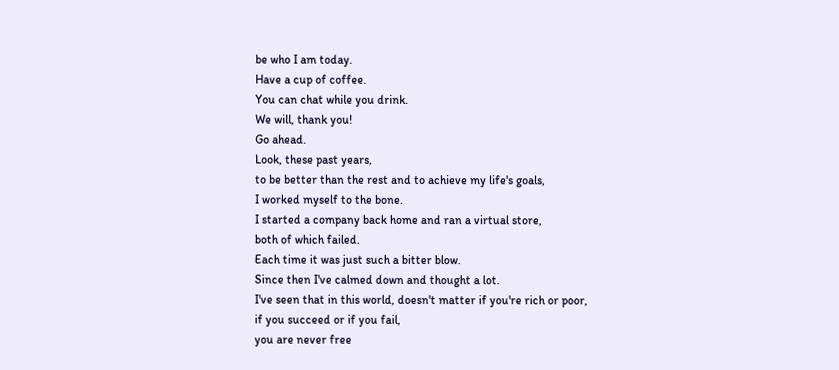be who I am today.
Have a cup of coffee.
You can chat while you drink.
We will, thank you!
Go ahead.
Look, these past years,
to be better than the rest and to achieve my life's goals,
I worked myself to the bone.
I started a company back home and ran a virtual store,
both of which failed.
Each time it was just such a bitter blow.
Since then I've calmed down and thought a lot.
I've seen that in this world, doesn't matter if you're rich or poor,
if you succeed or if you fail,
you are never free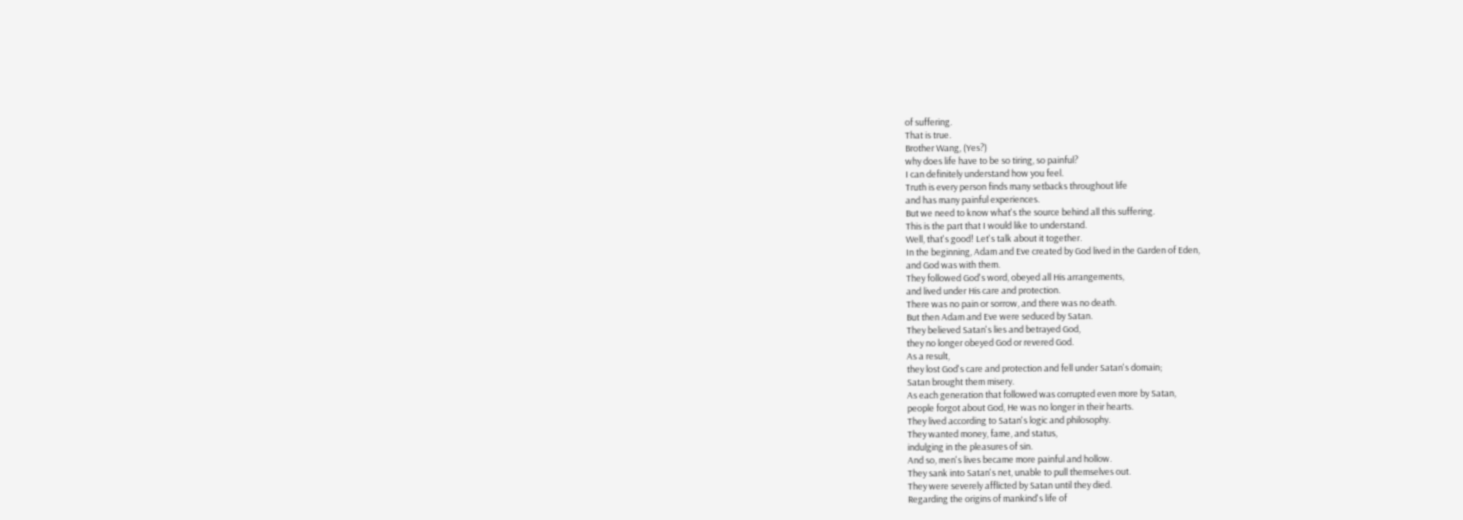of suffering.
That is true.
Brother Wang, (Yes?)
why does life have to be so tiring, so painful?
I can definitely understand how you feel.
Truth is every person finds many setbacks throughout life
and has many painful experiences.
But we need to know what's the source behind all this suffering.
This is the part that I would like to understand.
Well, that's good! Let's talk about it together.
In the beginning, Adam and Eve created by God lived in the Garden of Eden,
and God was with them.
They followed God's word, obeyed all His arrangements,
and lived under His care and protection.
There was no pain or sorrow, and there was no death.
But then Adam and Eve were seduced by Satan.
They believed Satan's lies and betrayed God,
they no longer obeyed God or revered God.
As a result,
they lost God's care and protection and fell under Satan's domain;
Satan brought them misery.
As each generation that followed was corrupted even more by Satan,
people forgot about God, He was no longer in their hearts.
They lived according to Satan's logic and philosophy.
They wanted money, fame, and status,
indulging in the pleasures of sin.
And so, men's lives became more painful and hollow.
They sank into Satan's net, unable to pull themselves out.
They were severely afflicted by Satan until they died.
Regarding the origins of mankind's life of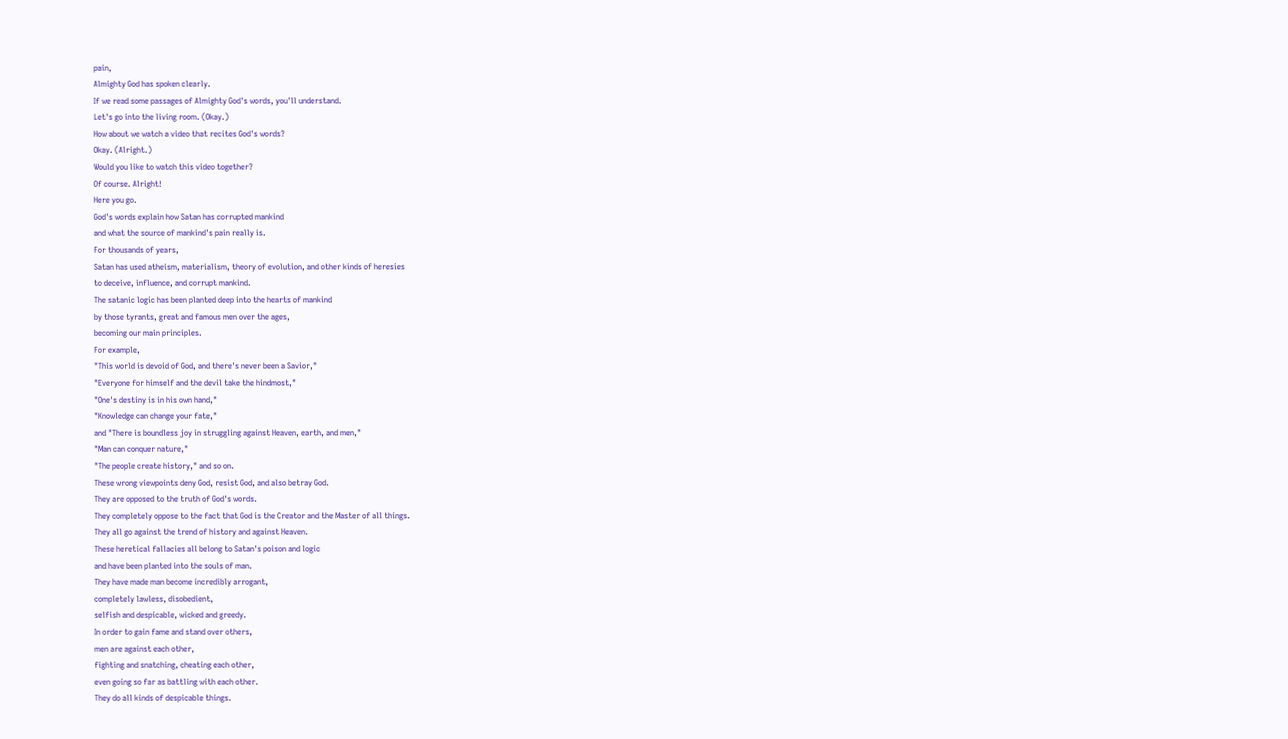pain,
Almighty God has spoken clearly.
If we read some passages of Almighty God's words, you'll understand.
Let's go into the living room. (Okay.)
How about we watch a video that recites God's words?
Okay. (Alright.)
Would you like to watch this video together?
Of course. Alright!
Here you go.
God's words explain how Satan has corrupted mankind
and what the source of mankind's pain really is.
For thousands of years,
Satan has used atheism, materialism, theory of evolution, and other kinds of heresies
to deceive, influence, and corrupt mankind.
The satanic logic has been planted deep into the hearts of mankind
by those tyrants, great and famous men over the ages,
becoming our main principles.
For example,
"This world is devoid of God, and there's never been a Savior,"
"Everyone for himself and the devil take the hindmost,"
"One's destiny is in his own hand,"
"Knowledge can change your fate,"
and "There is boundless joy in struggling against Heaven, earth, and men,"
"Man can conquer nature,"
"The people create history," and so on.
These wrong viewpoints deny God, resist God, and also betray God.
They are opposed to the truth of God's words.
They completely oppose to the fact that God is the Creator and the Master of all things.
They all go against the trend of history and against Heaven.
These heretical fallacies all belong to Satan's poison and logic
and have been planted into the souls of man.
They have made man become incredibly arrogant,
completely lawless, disobedient,
selfish and despicable, wicked and greedy.
In order to gain fame and stand over others,
men are against each other,
fighting and snatching, cheating each other,
even going so far as battling with each other.
They do all kinds of despicable things.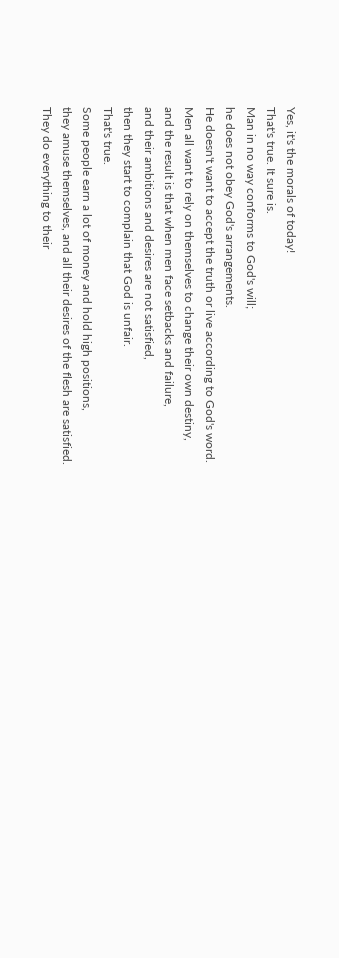Yes, it's the morals of today!
That's true. It sure is.
Man in no way conforms to God's will;
he does not obey God's arrangements.
He doesn't want to accept the truth or live according to God's word.
Men all want to rely on themselves to change their own destiny,
and the result is that when men face setbacks and failure,
and their ambitions and desires are not satisfied,
then they start to complain that God is unfair.
That's true.
Some people earn a lot of money and hold high positions,
they amuse themselves, and all their desires of the flesh are satisfied.
They do everything to their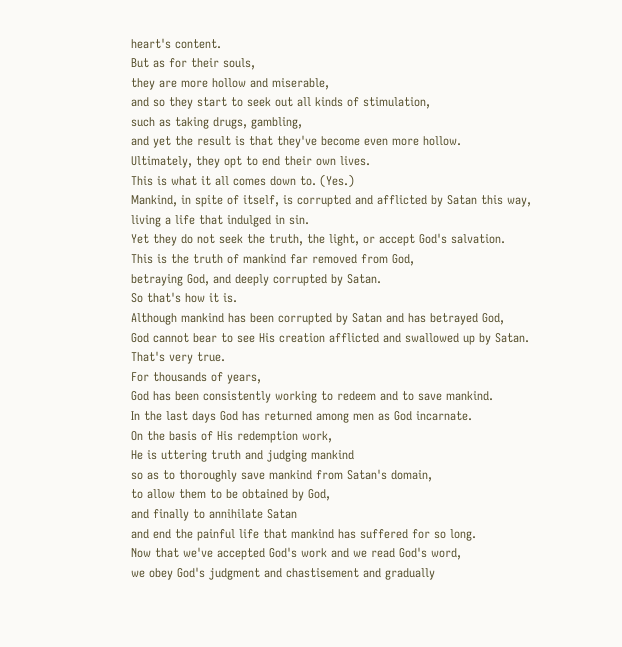heart's content.
But as for their souls,
they are more hollow and miserable,
and so they start to seek out all kinds of stimulation,
such as taking drugs, gambling,
and yet the result is that they've become even more hollow.
Ultimately, they opt to end their own lives.
This is what it all comes down to. (Yes.)
Mankind, in spite of itself, is corrupted and afflicted by Satan this way,
living a life that indulged in sin.
Yet they do not seek the truth, the light, or accept God's salvation.
This is the truth of mankind far removed from God,
betraying God, and deeply corrupted by Satan.
So that's how it is.
Although mankind has been corrupted by Satan and has betrayed God,
God cannot bear to see His creation afflicted and swallowed up by Satan.
That's very true.
For thousands of years,
God has been consistently working to redeem and to save mankind.
In the last days God has returned among men as God incarnate.
On the basis of His redemption work,
He is uttering truth and judging mankind
so as to thoroughly save mankind from Satan's domain,
to allow them to be obtained by God,
and finally to annihilate Satan
and end the painful life that mankind has suffered for so long.
Now that we've accepted God's work and we read God's word,
we obey God's judgment and chastisement and gradually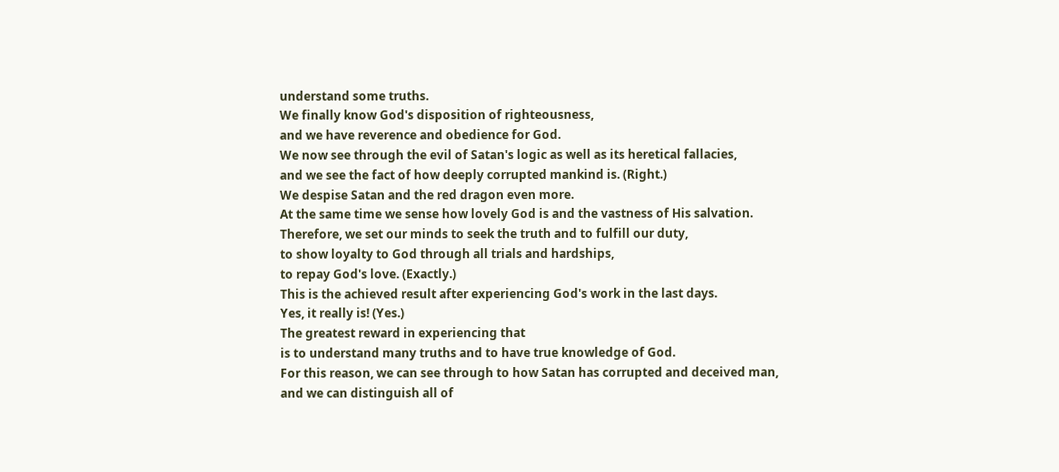understand some truths.
We finally know God's disposition of righteousness,
and we have reverence and obedience for God.
We now see through the evil of Satan's logic as well as its heretical fallacies,
and we see the fact of how deeply corrupted mankind is. (Right.)
We despise Satan and the red dragon even more.
At the same time we sense how lovely God is and the vastness of His salvation.
Therefore, we set our minds to seek the truth and to fulfill our duty,
to show loyalty to God through all trials and hardships,
to repay God's love. (Exactly.)
This is the achieved result after experiencing God's work in the last days.
Yes, it really is! (Yes.)
The greatest reward in experiencing that
is to understand many truths and to have true knowledge of God.
For this reason, we can see through to how Satan has corrupted and deceived man,
and we can distinguish all of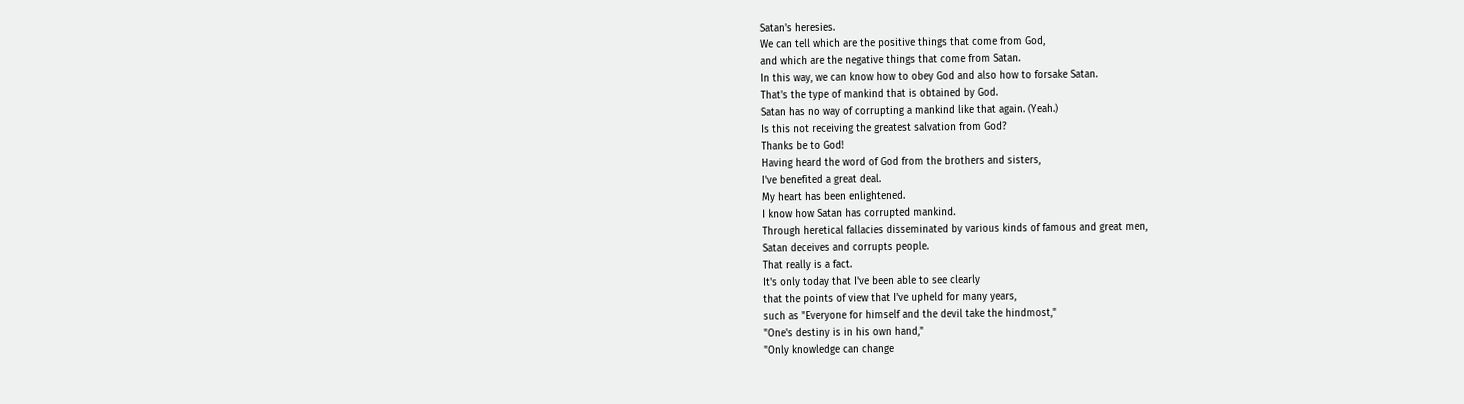Satan's heresies.
We can tell which are the positive things that come from God,
and which are the negative things that come from Satan.
In this way, we can know how to obey God and also how to forsake Satan.
That's the type of mankind that is obtained by God.
Satan has no way of corrupting a mankind like that again. (Yeah.)
Is this not receiving the greatest salvation from God?
Thanks be to God!
Having heard the word of God from the brothers and sisters,
I've benefited a great deal.
My heart has been enlightened.
I know how Satan has corrupted mankind.
Through heretical fallacies disseminated by various kinds of famous and great men,
Satan deceives and corrupts people.
That really is a fact.
It's only today that I've been able to see clearly
that the points of view that I've upheld for many years,
such as "Everyone for himself and the devil take the hindmost,"
"One's destiny is in his own hand,"
"Only knowledge can change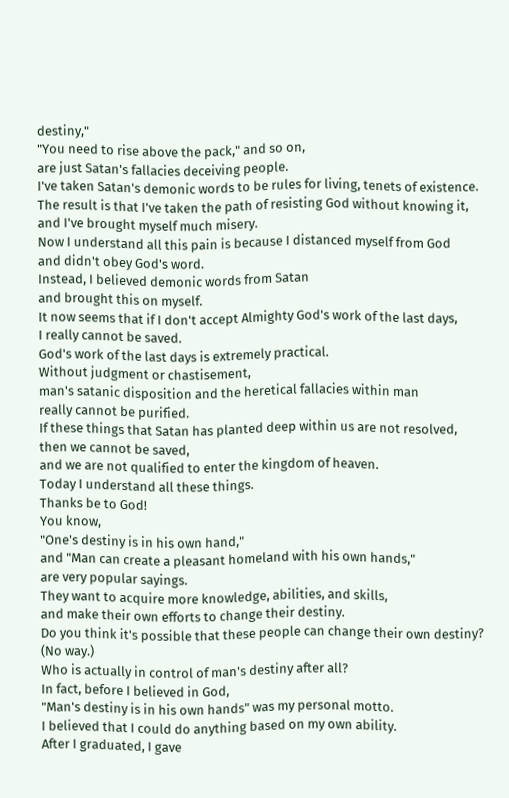destiny,"
"You need to rise above the pack," and so on,
are just Satan's fallacies deceiving people.
I've taken Satan's demonic words to be rules for living, tenets of existence.
The result is that I've taken the path of resisting God without knowing it,
and I've brought myself much misery.
Now I understand all this pain is because I distanced myself from God
and didn't obey God's word.
Instead, I believed demonic words from Satan
and brought this on myself.
It now seems that if I don't accept Almighty God's work of the last days,
I really cannot be saved.
God's work of the last days is extremely practical.
Without judgment or chastisement,
man's satanic disposition and the heretical fallacies within man
really cannot be purified.
If these things that Satan has planted deep within us are not resolved,
then we cannot be saved,
and we are not qualified to enter the kingdom of heaven.
Today I understand all these things.
Thanks be to God!
You know,
"One's destiny is in his own hand,"
and "Man can create a pleasant homeland with his own hands,"
are very popular sayings.
They want to acquire more knowledge, abilities, and skills,
and make their own efforts to change their destiny.
Do you think it's possible that these people can change their own destiny? (No way.)
Who is actually in control of man's destiny after all?
In fact, before I believed in God,
"Man's destiny is in his own hands" was my personal motto.
I believed that I could do anything based on my own ability.
After I graduated, I gave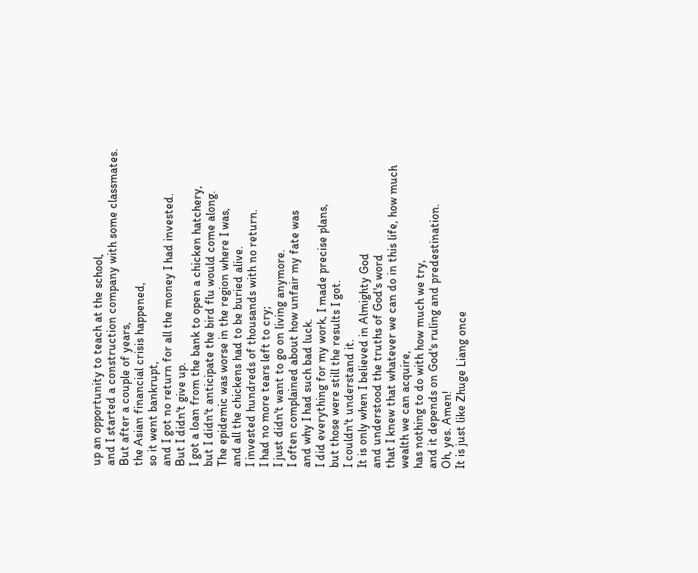up an opportunity to teach at the school,
and I started a construction company with some classmates.
But after a couple of years,
the Asian financial crisis happened,
so it went bankrupt,
and I got no return for all the money I had invested.
But I didn't give up.
I got a loan from the bank to open a chicken hatchery,
but I didn't anticipate the bird flu would come along.
The epidemic was worse in the region where I was,
and all the chickens had to be buried alive.
I invested hundreds of thousands with no return.
I had no more tears left to cry;
I just didn't want to go on living anymore.
I often complained about how unfair my fate was
and why I had such bad luck.
I did everything for my work, I made precise plans,
but those were still the results I got.
I couldn't understand it.
It is only when I believed in Almighty God
and understood the truths of God's word
that I knew that whatever we can do in this life, how much wealth we can acquire,
has nothing to do with how much we try,
and it depends on God's ruling and predestination.
Oh, yes. Amen!
It is just like Zhuge Liang once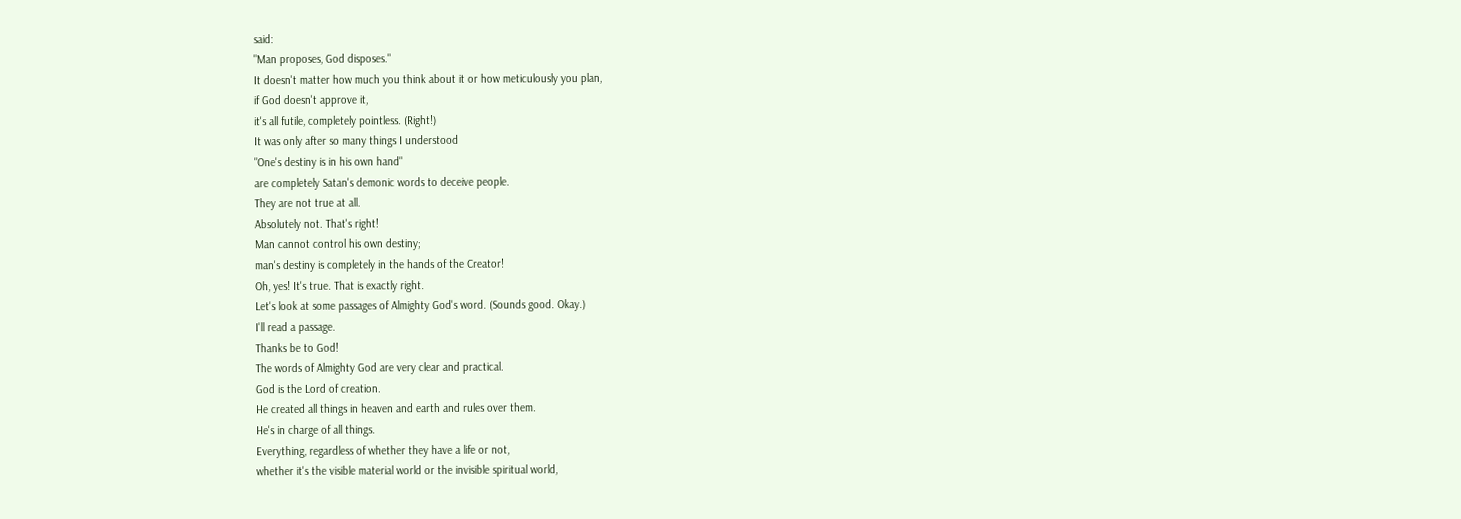said:
"Man proposes, God disposes."
It doesn't matter how much you think about it or how meticulously you plan,
if God doesn't approve it,
it's all futile, completely pointless. (Right!)
It was only after so many things I understood
"One's destiny is in his own hand"
are completely Satan's demonic words to deceive people.
They are not true at all.
Absolutely not. That's right!
Man cannot control his own destiny;
man's destiny is completely in the hands of the Creator!
Oh, yes! It's true. That is exactly right.
Let's look at some passages of Almighty God's word. (Sounds good. Okay.)
I'll read a passage.
Thanks be to God!
The words of Almighty God are very clear and practical.
God is the Lord of creation.
He created all things in heaven and earth and rules over them.
He's in charge of all things.
Everything, regardless of whether they have a life or not,
whether it's the visible material world or the invisible spiritual world,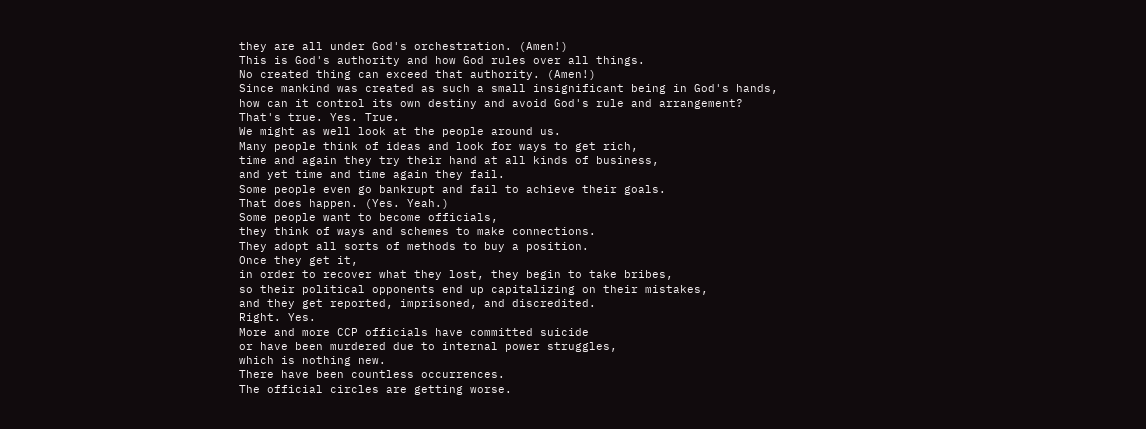they are all under God's orchestration. (Amen!)
This is God's authority and how God rules over all things.
No created thing can exceed that authority. (Amen!)
Since mankind was created as such a small insignificant being in God's hands,
how can it control its own destiny and avoid God's rule and arrangement?
That's true. Yes. True.
We might as well look at the people around us.
Many people think of ideas and look for ways to get rich,
time and again they try their hand at all kinds of business,
and yet time and time again they fail.
Some people even go bankrupt and fail to achieve their goals.
That does happen. (Yes. Yeah.)
Some people want to become officials,
they think of ways and schemes to make connections.
They adopt all sorts of methods to buy a position.
Once they get it,
in order to recover what they lost, they begin to take bribes,
so their political opponents end up capitalizing on their mistakes,
and they get reported, imprisoned, and discredited.
Right. Yes.
More and more CCP officials have committed suicide
or have been murdered due to internal power struggles,
which is nothing new.
There have been countless occurrences.
The official circles are getting worse.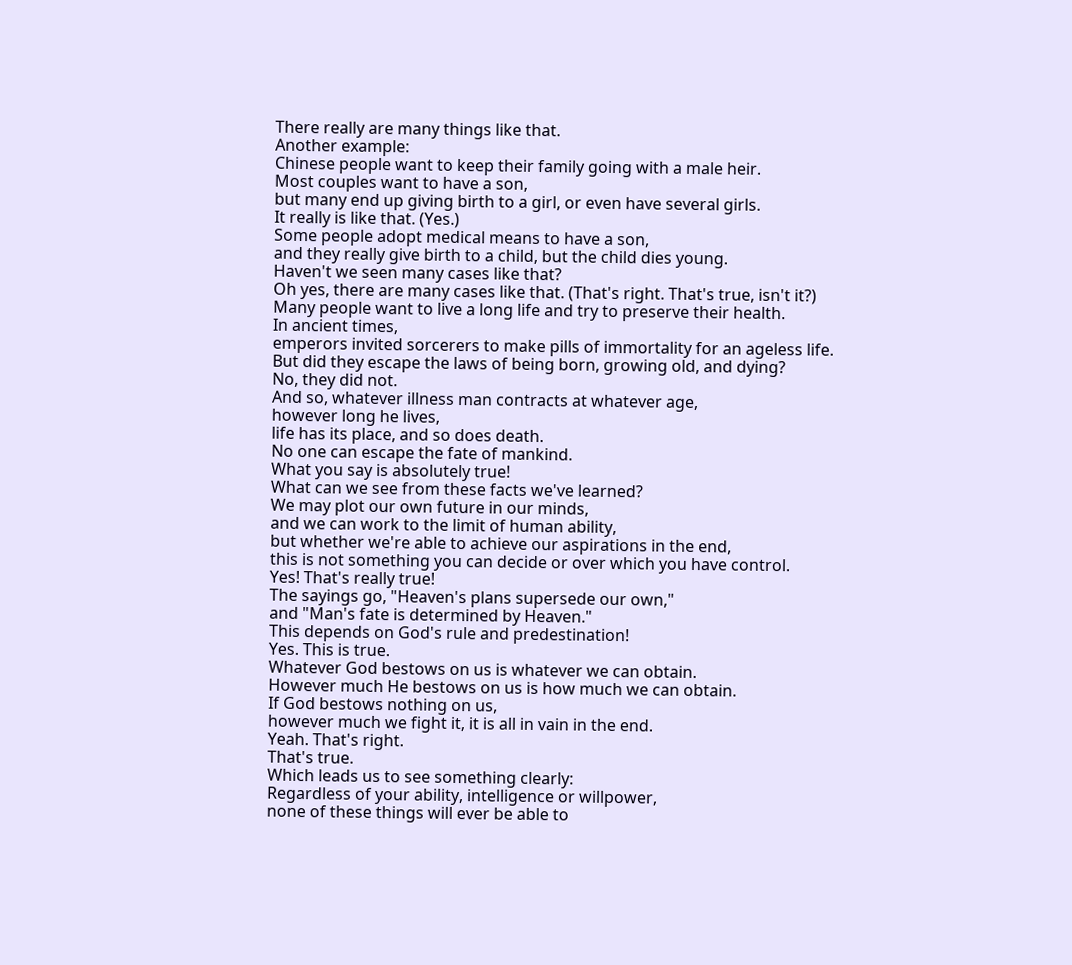There really are many things like that.
Another example:
Chinese people want to keep their family going with a male heir.
Most couples want to have a son,
but many end up giving birth to a girl, or even have several girls.
It really is like that. (Yes.)
Some people adopt medical means to have a son,
and they really give birth to a child, but the child dies young.
Haven't we seen many cases like that?
Oh yes, there are many cases like that. (That's right. That's true, isn't it?)
Many people want to live a long life and try to preserve their health.
In ancient times,
emperors invited sorcerers to make pills of immortality for an ageless life.
But did they escape the laws of being born, growing old, and dying?
No, they did not.
And so, whatever illness man contracts at whatever age,
however long he lives,
life has its place, and so does death.
No one can escape the fate of mankind.
What you say is absolutely true!
What can we see from these facts we've learned?
We may plot our own future in our minds,
and we can work to the limit of human ability,
but whether we're able to achieve our aspirations in the end,
this is not something you can decide or over which you have control.
Yes! That's really true!
The sayings go, "Heaven's plans supersede our own,"
and "Man's fate is determined by Heaven."
This depends on God's rule and predestination!
Yes. This is true.
Whatever God bestows on us is whatever we can obtain.
However much He bestows on us is how much we can obtain.
If God bestows nothing on us,
however much we fight it, it is all in vain in the end.
Yeah. That's right.
That's true.
Which leads us to see something clearly:
Regardless of your ability, intelligence or willpower,
none of these things will ever be able to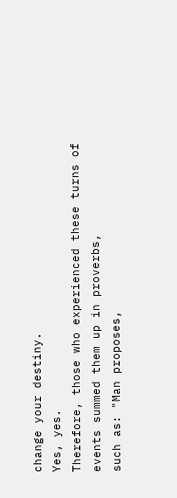change your destiny.
Yes, yes.
Therefore, those who experienced these turns of events summed them up in proverbs,
such as: "Man proposes,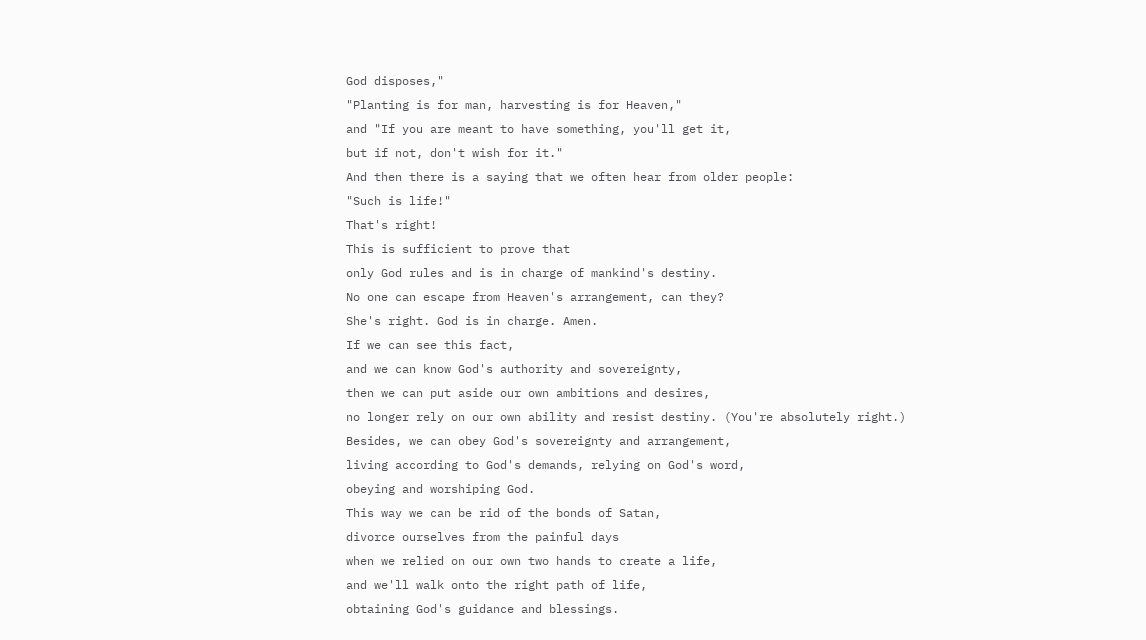God disposes,"
"Planting is for man, harvesting is for Heaven,"
and "If you are meant to have something, you'll get it,
but if not, don't wish for it."
And then there is a saying that we often hear from older people:
"Such is life!"
That's right!
This is sufficient to prove that
only God rules and is in charge of mankind's destiny.
No one can escape from Heaven's arrangement, can they?
She's right. God is in charge. Amen.
If we can see this fact,
and we can know God's authority and sovereignty,
then we can put aside our own ambitions and desires,
no longer rely on our own ability and resist destiny. (You're absolutely right.)
Besides, we can obey God's sovereignty and arrangement,
living according to God's demands, relying on God's word,
obeying and worshiping God.
This way we can be rid of the bonds of Satan,
divorce ourselves from the painful days
when we relied on our own two hands to create a life,
and we'll walk onto the right path of life,
obtaining God's guidance and blessings.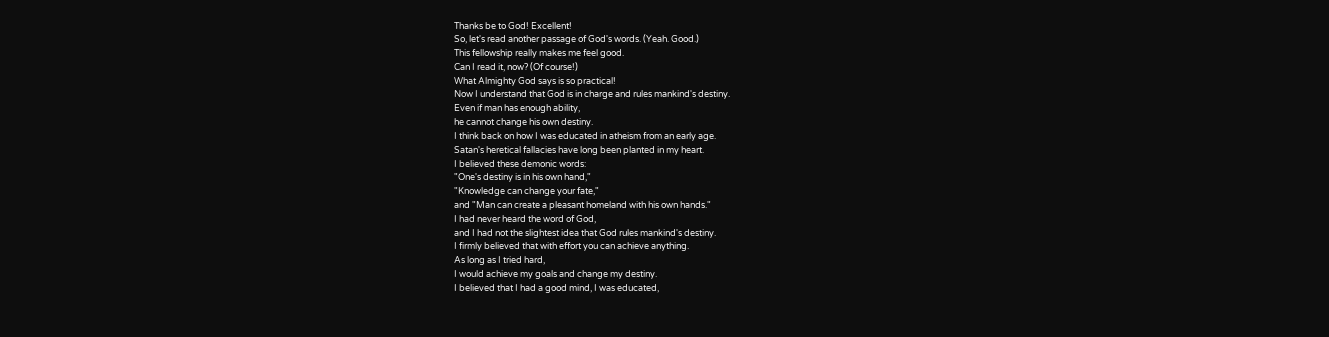Thanks be to God! Excellent!
So, let's read another passage of God's words. (Yeah. Good.)
This fellowship really makes me feel good.
Can I read it, now? (Of course!)
What Almighty God says is so practical!
Now I understand that God is in charge and rules mankind's destiny.
Even if man has enough ability,
he cannot change his own destiny.
I think back on how I was educated in atheism from an early age.
Satan's heretical fallacies have long been planted in my heart.
I believed these demonic words:
"One's destiny is in his own hand,"
"Knowledge can change your fate,"
and "Man can create a pleasant homeland with his own hands."
I had never heard the word of God,
and I had not the slightest idea that God rules mankind's destiny.
I firmly believed that with effort you can achieve anything.
As long as I tried hard,
I would achieve my goals and change my destiny.
I believed that I had a good mind, I was educated,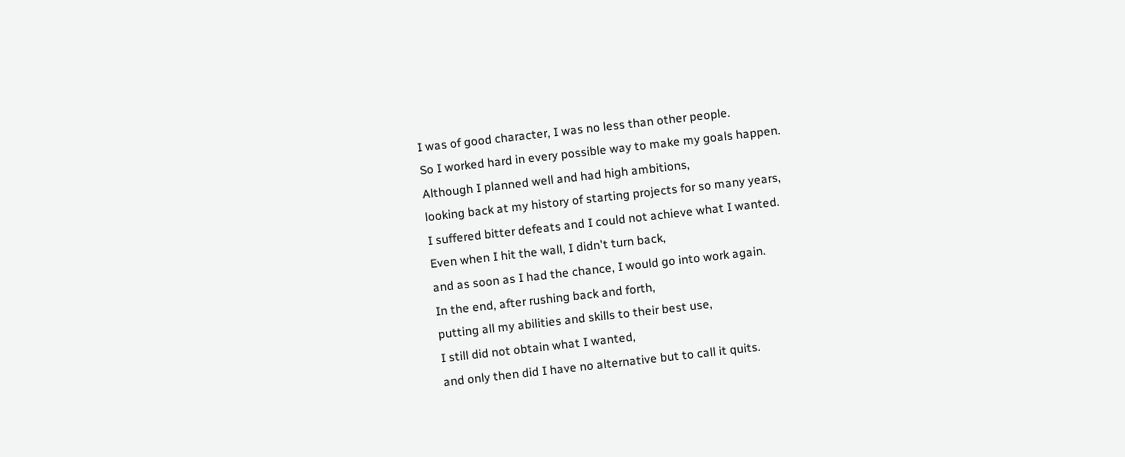I was of good character, I was no less than other people.
So I worked hard in every possible way to make my goals happen.
Although I planned well and had high ambitions,
looking back at my history of starting projects for so many years,
I suffered bitter defeats and I could not achieve what I wanted.
Even when I hit the wall, I didn't turn back,
and as soon as I had the chance, I would go into work again.
In the end, after rushing back and forth,
putting all my abilities and skills to their best use,
I still did not obtain what I wanted,
and only then did I have no alternative but to call it quits.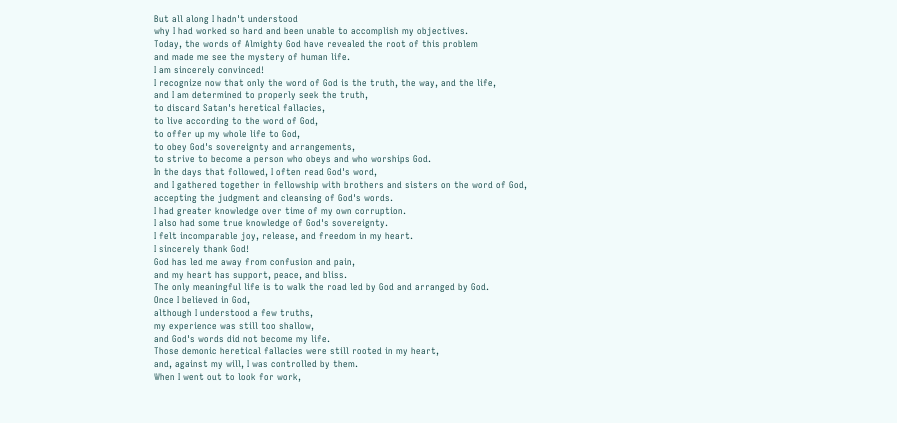But all along I hadn't understood
why I had worked so hard and been unable to accomplish my objectives.
Today, the words of Almighty God have revealed the root of this problem
and made me see the mystery of human life.
I am sincerely convinced!
I recognize now that only the word of God is the truth, the way, and the life,
and I am determined to properly seek the truth,
to discard Satan's heretical fallacies,
to live according to the word of God,
to offer up my whole life to God,
to obey God's sovereignty and arrangements,
to strive to become a person who obeys and who worships God.
In the days that followed, I often read God's word,
and I gathered together in fellowship with brothers and sisters on the word of God,
accepting the judgment and cleansing of God's words.
I had greater knowledge over time of my own corruption.
I also had some true knowledge of God's sovereignty.
I felt incomparable joy, release, and freedom in my heart.
I sincerely thank God!
God has led me away from confusion and pain,
and my heart has support, peace, and bliss.
The only meaningful life is to walk the road led by God and arranged by God.
Once I believed in God,
although I understood a few truths,
my experience was still too shallow,
and God's words did not become my life.
Those demonic heretical fallacies were still rooted in my heart,
and, against my will, I was controlled by them.
When I went out to look for work,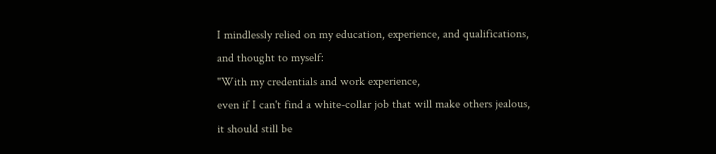I mindlessly relied on my education, experience, and qualifications,
and thought to myself:
"With my credentials and work experience,
even if I can't find a white-collar job that will make others jealous,
it should still be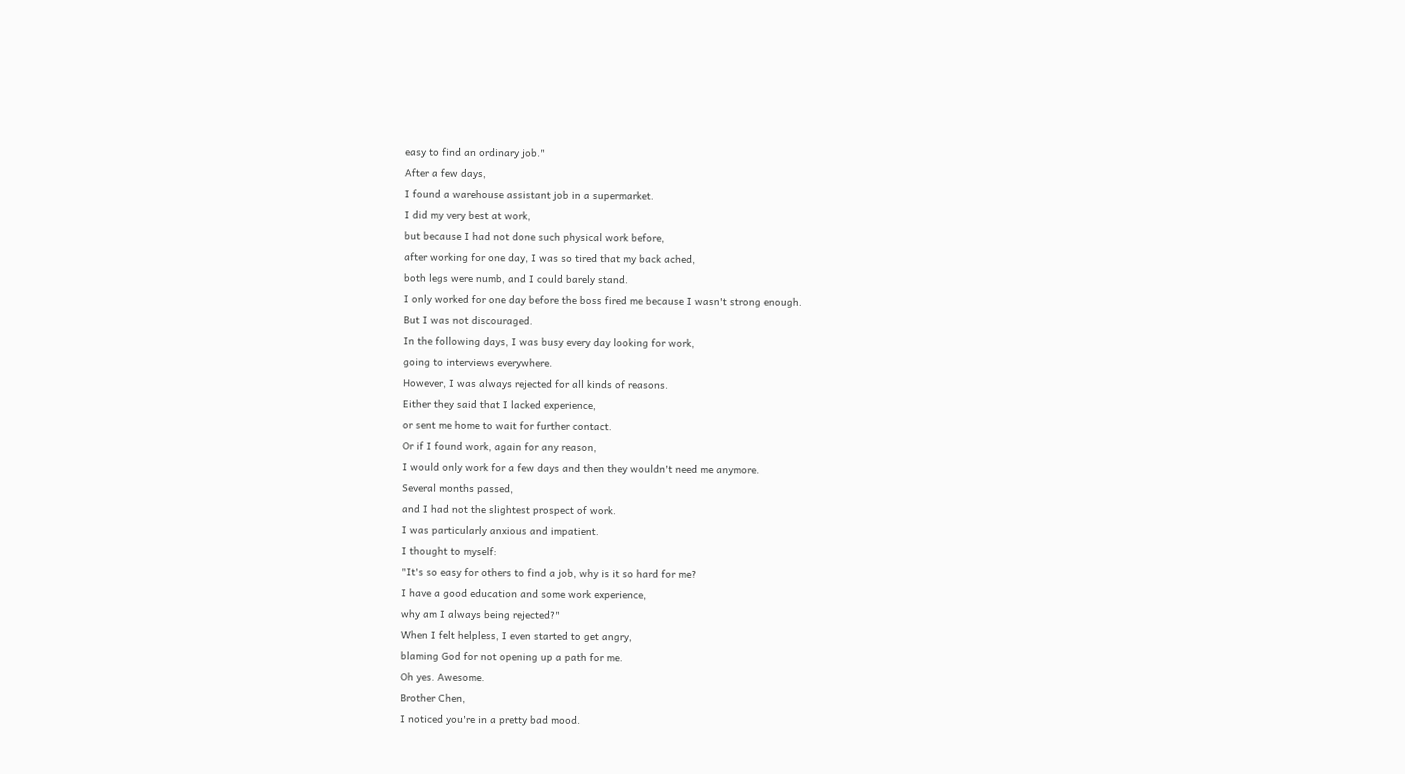easy to find an ordinary job."
After a few days,
I found a warehouse assistant job in a supermarket.
I did my very best at work,
but because I had not done such physical work before,
after working for one day, I was so tired that my back ached,
both legs were numb, and I could barely stand.
I only worked for one day before the boss fired me because I wasn't strong enough.
But I was not discouraged.
In the following days, I was busy every day looking for work,
going to interviews everywhere.
However, I was always rejected for all kinds of reasons.
Either they said that I lacked experience,
or sent me home to wait for further contact.
Or if I found work, again for any reason,
I would only work for a few days and then they wouldn't need me anymore.
Several months passed,
and I had not the slightest prospect of work.
I was particularly anxious and impatient.
I thought to myself:
"It's so easy for others to find a job, why is it so hard for me?
I have a good education and some work experience,
why am I always being rejected?"
When I felt helpless, I even started to get angry,
blaming God for not opening up a path for me.
Oh yes. Awesome.
Brother Chen,
I noticed you're in a pretty bad mood.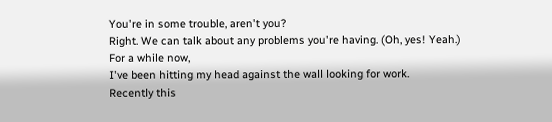You're in some trouble, aren't you?
Right. We can talk about any problems you're having. (Oh, yes! Yeah.)
For a while now,
I've been hitting my head against the wall looking for work.
Recently this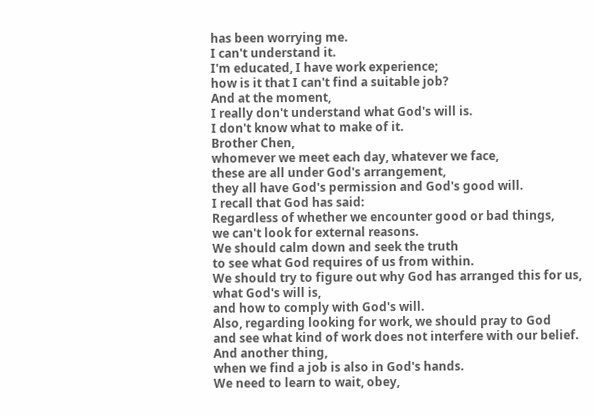has been worrying me.
I can't understand it.
I'm educated, I have work experience;
how is it that I can't find a suitable job?
And at the moment,
I really don't understand what God's will is.
I don't know what to make of it.
Brother Chen,
whomever we meet each day, whatever we face,
these are all under God's arrangement,
they all have God's permission and God's good will.
I recall that God has said:
Regardless of whether we encounter good or bad things,
we can't look for external reasons.
We should calm down and seek the truth
to see what God requires of us from within.
We should try to figure out why God has arranged this for us,
what God's will is,
and how to comply with God's will.
Also, regarding looking for work, we should pray to God
and see what kind of work does not interfere with our belief.
And another thing,
when we find a job is also in God's hands.
We need to learn to wait, obey,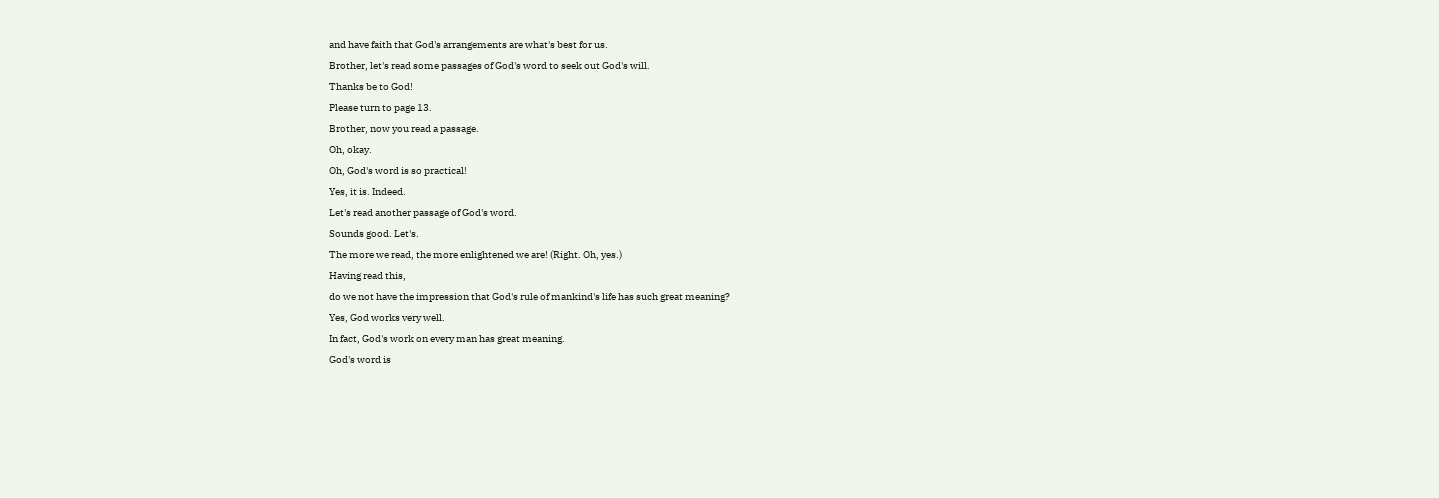and have faith that God's arrangements are what's best for us.
Brother, let's read some passages of God's word to seek out God's will.
Thanks be to God!
Please turn to page 13.
Brother, now you read a passage.
Oh, okay.
Oh, God's word is so practical!
Yes, it is. Indeed.
Let's read another passage of God's word.
Sounds good. Let's.
The more we read, the more enlightened we are! (Right. Oh, yes.)
Having read this,
do we not have the impression that God's rule of mankind's life has such great meaning?
Yes, God works very well.
In fact, God's work on every man has great meaning.
God's word is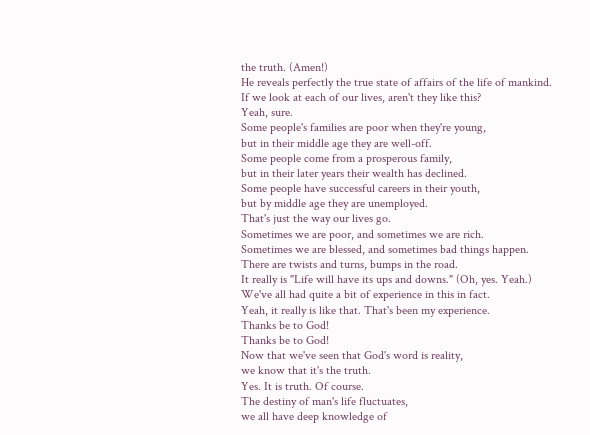the truth. (Amen!)
He reveals perfectly the true state of affairs of the life of mankind.
If we look at each of our lives, aren't they like this?
Yeah, sure.
Some people's families are poor when they're young,
but in their middle age they are well-off.
Some people come from a prosperous family,
but in their later years their wealth has declined.
Some people have successful careers in their youth,
but by middle age they are unemployed.
That's just the way our lives go.
Sometimes we are poor, and sometimes we are rich.
Sometimes we are blessed, and sometimes bad things happen.
There are twists and turns, bumps in the road.
It really is "Life will have its ups and downs." (Oh, yes. Yeah.)
We've all had quite a bit of experience in this in fact.
Yeah, it really is like that. That's been my experience.
Thanks be to God!
Thanks be to God!
Now that we've seen that God's word is reality,
we know that it's the truth.
Yes. It is truth. Of course.
The destiny of man's life fluctuates,
we all have deep knowledge of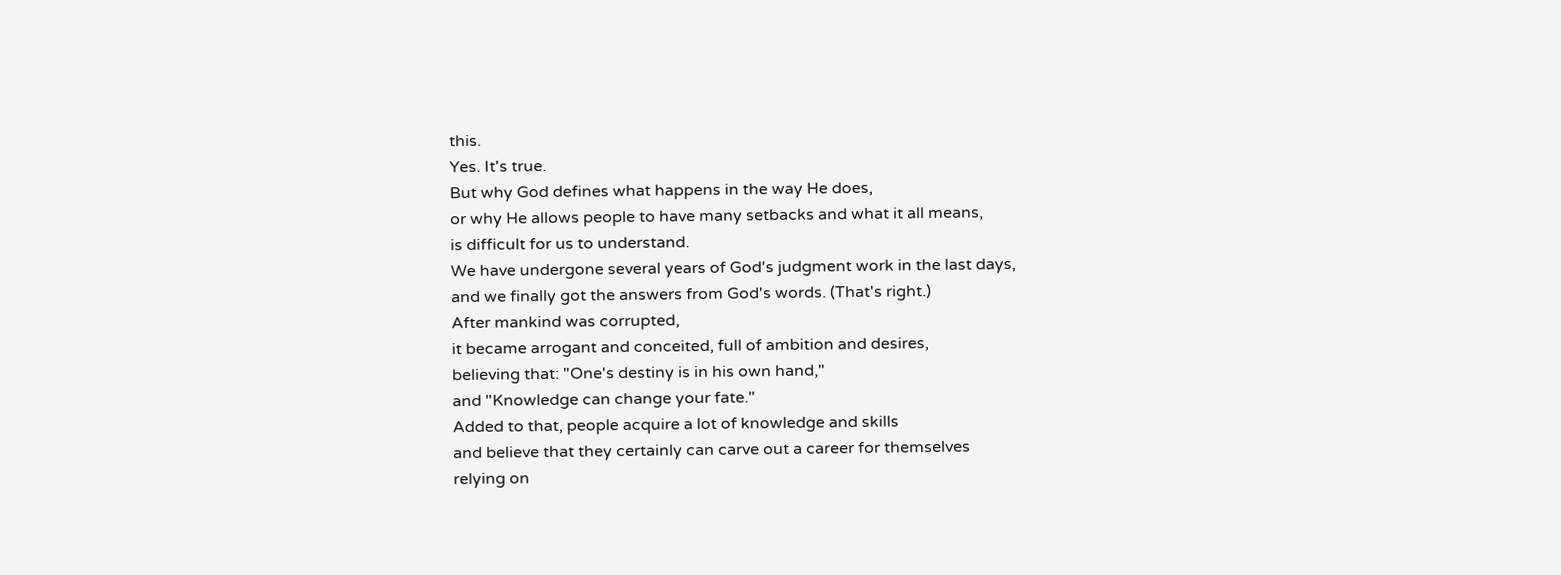this.
Yes. It's true.
But why God defines what happens in the way He does,
or why He allows people to have many setbacks and what it all means,
is difficult for us to understand.
We have undergone several years of God's judgment work in the last days,
and we finally got the answers from God's words. (That's right.)
After mankind was corrupted,
it became arrogant and conceited, full of ambition and desires,
believing that: "One's destiny is in his own hand,"
and "Knowledge can change your fate."
Added to that, people acquire a lot of knowledge and skills
and believe that they certainly can carve out a career for themselves
relying on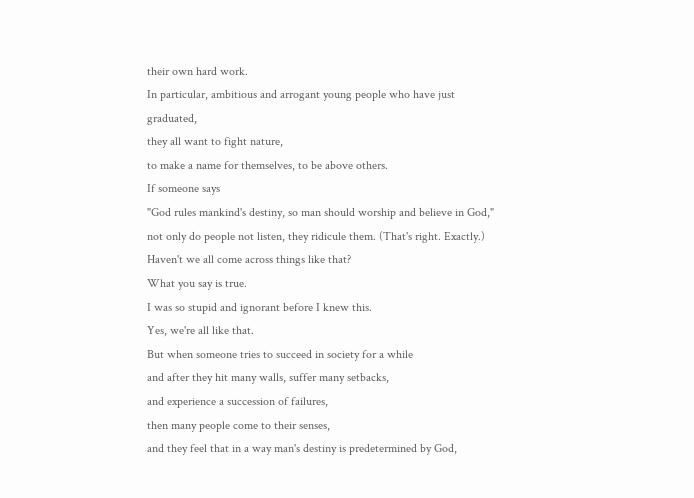their own hard work.
In particular, ambitious and arrogant young people who have just graduated,
they all want to fight nature,
to make a name for themselves, to be above others.
If someone says
"God rules mankind's destiny, so man should worship and believe in God,"
not only do people not listen, they ridicule them. (That's right. Exactly.)
Haven't we all come across things like that?
What you say is true.
I was so stupid and ignorant before I knew this.
Yes, we're all like that.
But when someone tries to succeed in society for a while
and after they hit many walls, suffer many setbacks,
and experience a succession of failures,
then many people come to their senses,
and they feel that in a way man's destiny is predetermined by God,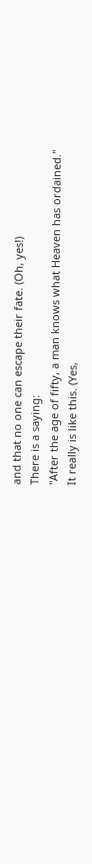and that no one can escape their fate. (Oh, yes!)
There is a saying:
"After the age of fifty, a man knows what Heaven has ordained."
It really is like this. (Yes,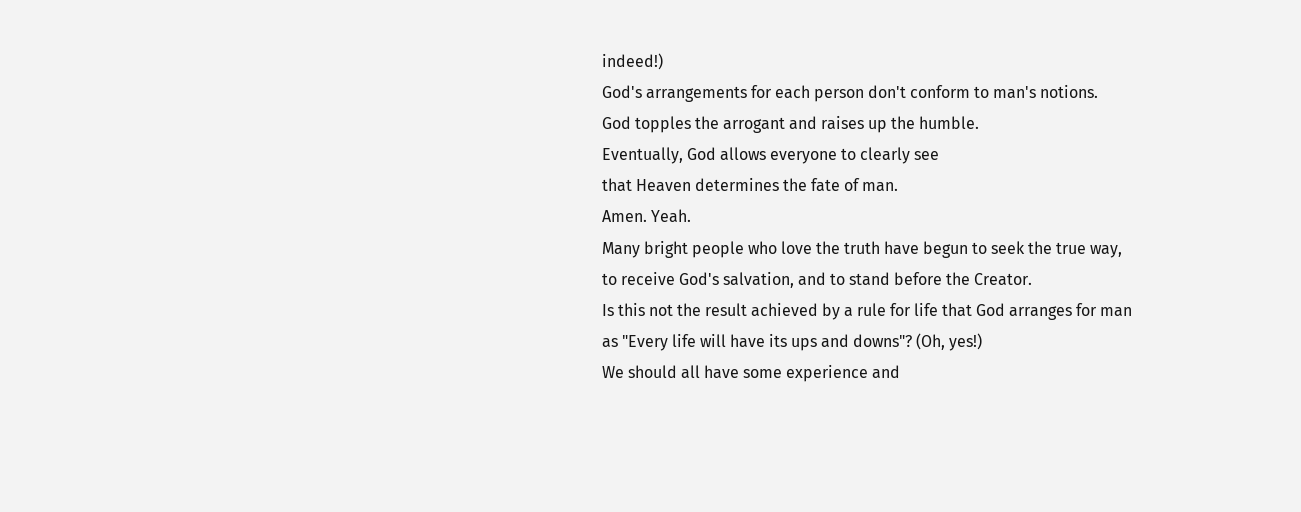indeed!)
God's arrangements for each person don't conform to man's notions.
God topples the arrogant and raises up the humble.
Eventually, God allows everyone to clearly see
that Heaven determines the fate of man.
Amen. Yeah.
Many bright people who love the truth have begun to seek the true way,
to receive God's salvation, and to stand before the Creator.
Is this not the result achieved by a rule for life that God arranges for man
as "Every life will have its ups and downs"? (Oh, yes!)
We should all have some experience and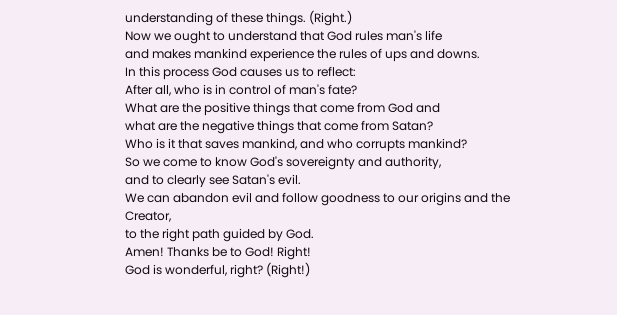understanding of these things. (Right.)
Now we ought to understand that God rules man's life
and makes mankind experience the rules of ups and downs.
In this process God causes us to reflect:
After all, who is in control of man's fate?
What are the positive things that come from God and
what are the negative things that come from Satan?
Who is it that saves mankind, and who corrupts mankind?
So we come to know God's sovereignty and authority,
and to clearly see Satan's evil.
We can abandon evil and follow goodness to our origins and the Creator,
to the right path guided by God.
Amen! Thanks be to God! Right!
God is wonderful, right? (Right!)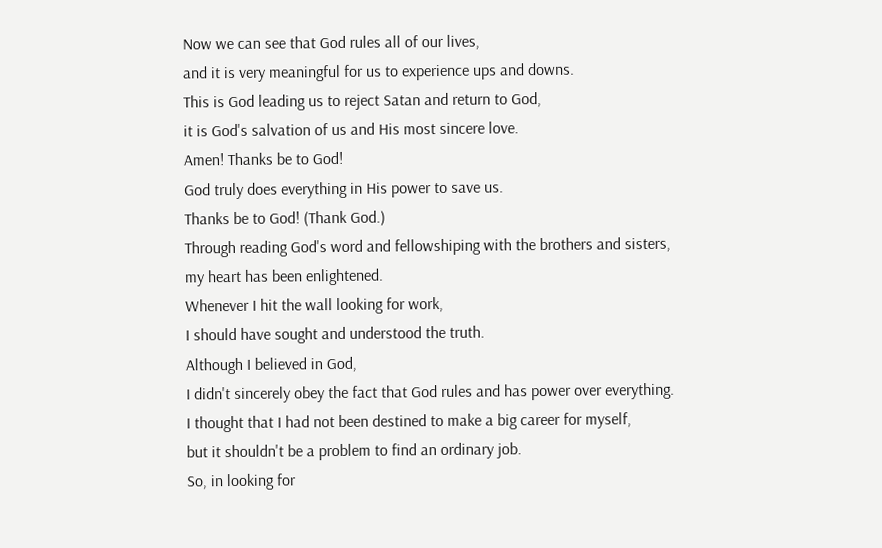Now we can see that God rules all of our lives,
and it is very meaningful for us to experience ups and downs.
This is God leading us to reject Satan and return to God,
it is God's salvation of us and His most sincere love.
Amen! Thanks be to God!
God truly does everything in His power to save us.
Thanks be to God! (Thank God.)
Through reading God's word and fellowshiping with the brothers and sisters,
my heart has been enlightened.
Whenever I hit the wall looking for work,
I should have sought and understood the truth.
Although I believed in God,
I didn't sincerely obey the fact that God rules and has power over everything.
I thought that I had not been destined to make a big career for myself,
but it shouldn't be a problem to find an ordinary job.
So, in looking for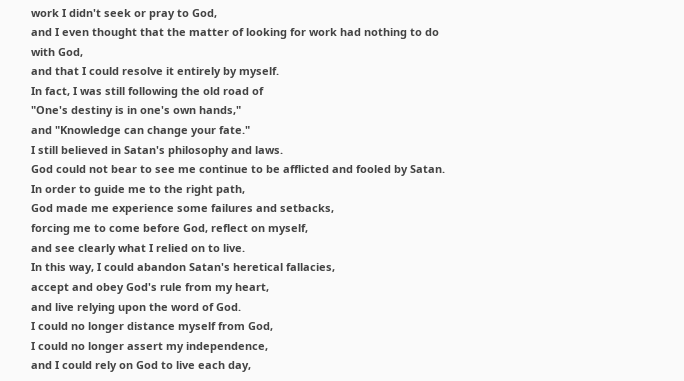work I didn't seek or pray to God,
and I even thought that the matter of looking for work had nothing to do with God,
and that I could resolve it entirely by myself.
In fact, I was still following the old road of
"One's destiny is in one's own hands,"
and "Knowledge can change your fate."
I still believed in Satan's philosophy and laws.
God could not bear to see me continue to be afflicted and fooled by Satan.
In order to guide me to the right path,
God made me experience some failures and setbacks,
forcing me to come before God, reflect on myself,
and see clearly what I relied on to live.
In this way, I could abandon Satan's heretical fallacies,
accept and obey God's rule from my heart,
and live relying upon the word of God.
I could no longer distance myself from God,
I could no longer assert my independence,
and I could rely on God to live each day,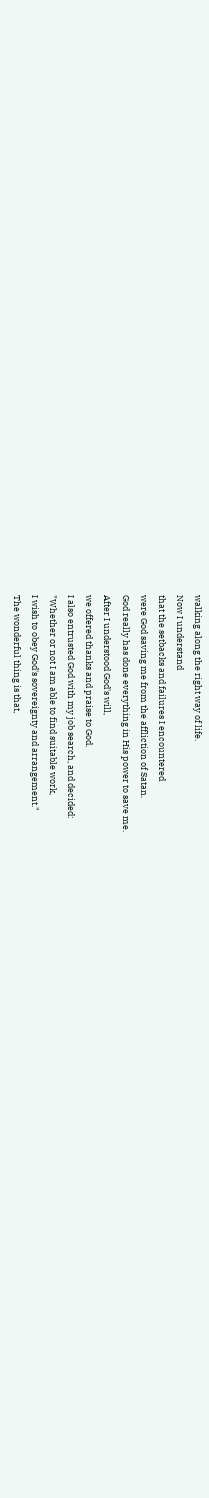walking along the right way of life.
Now I understand
that the setbacks and failures I encountered
were God saving me from the affliction of Satan.
God really has done everything in His power to save me.
After I understood God's will,
we offered thanks and praise to God.
I also entrusted God with my job search, and decided:
"Whether or not I am able to find suitable work,
I wish to obey God's sovereignty and arrangement."
The wonderful thing is that,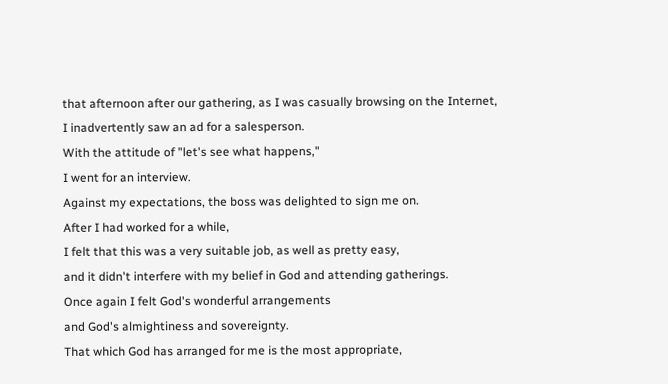that afternoon after our gathering, as I was casually browsing on the Internet,
I inadvertently saw an ad for a salesperson.
With the attitude of "let's see what happens,"
I went for an interview.
Against my expectations, the boss was delighted to sign me on.
After I had worked for a while,
I felt that this was a very suitable job, as well as pretty easy,
and it didn't interfere with my belief in God and attending gatherings.
Once again I felt God's wonderful arrangements
and God's almightiness and sovereignty.
That which God has arranged for me is the most appropriate,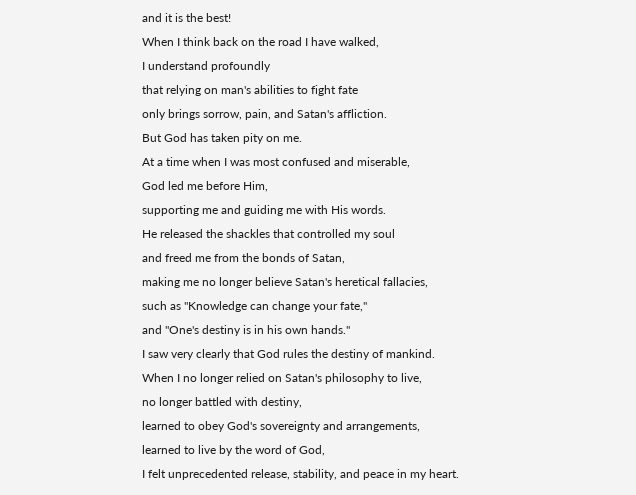and it is the best!
When I think back on the road I have walked,
I understand profoundly
that relying on man's abilities to fight fate
only brings sorrow, pain, and Satan's affliction.
But God has taken pity on me.
At a time when I was most confused and miserable,
God led me before Him,
supporting me and guiding me with His words.
He released the shackles that controlled my soul
and freed me from the bonds of Satan,
making me no longer believe Satan's heretical fallacies,
such as "Knowledge can change your fate,"
and "One's destiny is in his own hands."
I saw very clearly that God rules the destiny of mankind.
When I no longer relied on Satan's philosophy to live,
no longer battled with destiny,
learned to obey God's sovereignty and arrangements,
learned to live by the word of God,
I felt unprecedented release, stability, and peace in my heart.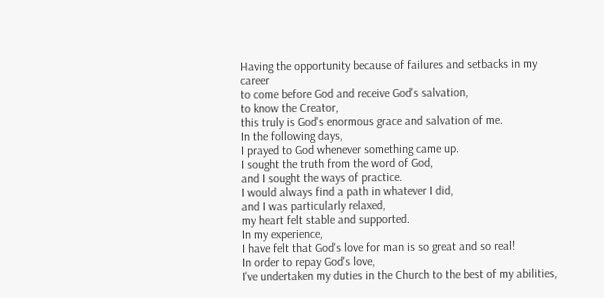Having the opportunity because of failures and setbacks in my career
to come before God and receive God's salvation,
to know the Creator,
this truly is God's enormous grace and salvation of me.
In the following days,
I prayed to God whenever something came up.
I sought the truth from the word of God,
and I sought the ways of practice.
I would always find a path in whatever I did,
and I was particularly relaxed,
my heart felt stable and supported.
In my experience,
I have felt that God's love for man is so great and so real!
In order to repay God's love,
I've undertaken my duties in the Church to the best of my abilities,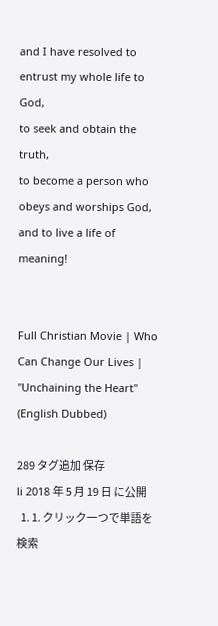and I have resolved to entrust my whole life to God,
to seek and obtain the truth,
to become a person who obeys and worships God,
and to live a life of meaning!


Full Christian Movie | Who Can Change Our Lives | ''Unchaining the Heart'' (English Dubbed)

289 タグ追加 保存
li 2018 年 5 月 19 日 に公開
  1. 1. クリック一つで単語を検索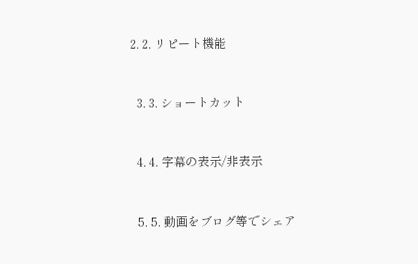2. 2. リピート機能


  3. 3. ショートカット


  4. 4. 字幕の表示/非表示


  5. 5. 動画をブログ等でシェア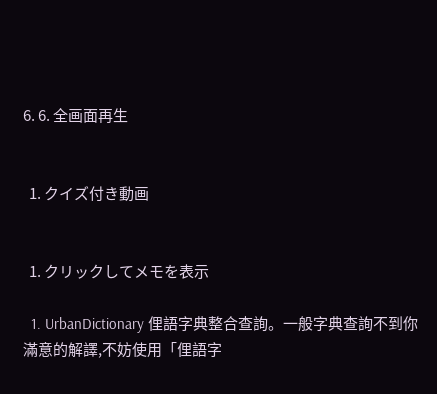6. 6. 全画面再生


  1. クイズ付き動画


  1. クリックしてメモを表示

  1. UrbanDictionary 俚語字典整合查詢。一般字典查詢不到你滿意的解譯,不妨使用「俚語字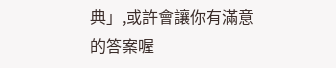典」,或許會讓你有滿意的答案喔